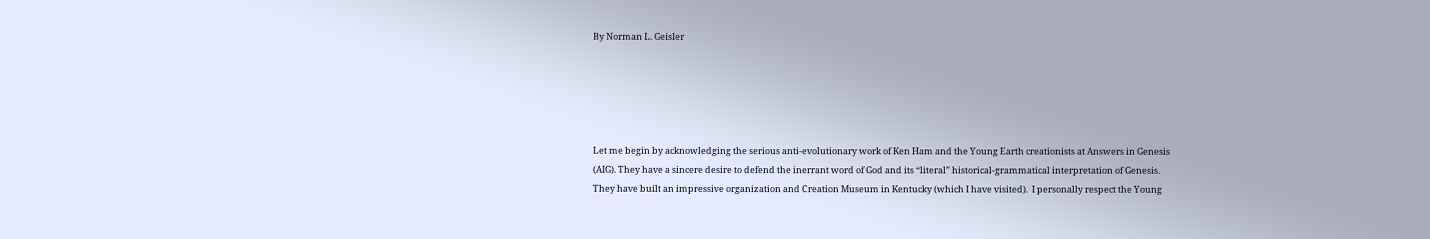By Norman L. Geisler





Let me begin by acknowledging the serious anti-evolutionary work of Ken Ham and the Young Earth creationists at Answers in Genesis (AIG). They have a sincere desire to defend the inerrant word of God and its “literal” historical-grammatical interpretation of Genesis. They have built an impressive organization and Creation Museum in Kentucky (which I have visited).  I personally respect the Young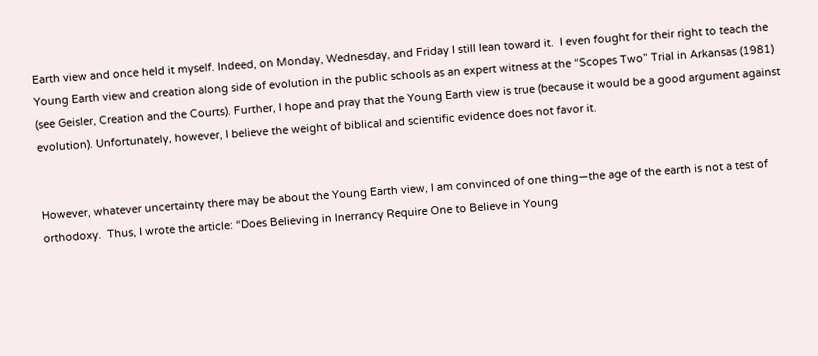Earth view and once held it myself. Indeed, on Monday, Wednesday, and Friday I still lean toward it.  I even fought for their right to teach the Young Earth view and creation along side of evolution in the public schools as an expert witness at the “Scopes Two” Trial in Arkansas (1981) (see Geisler, Creation and the Courts). Further, I hope and pray that the Young Earth view is true (because it would be a good argument against evolution). Unfortunately, however, I believe the weight of biblical and scientific evidence does not favor it.


However, whatever uncertainty there may be about the Young Earth view, I am convinced of one thing—the age of the earth is not a test of orthodoxy.  Thus, I wrote the article: “Does Believing in Inerrancy Require One to Believe in Young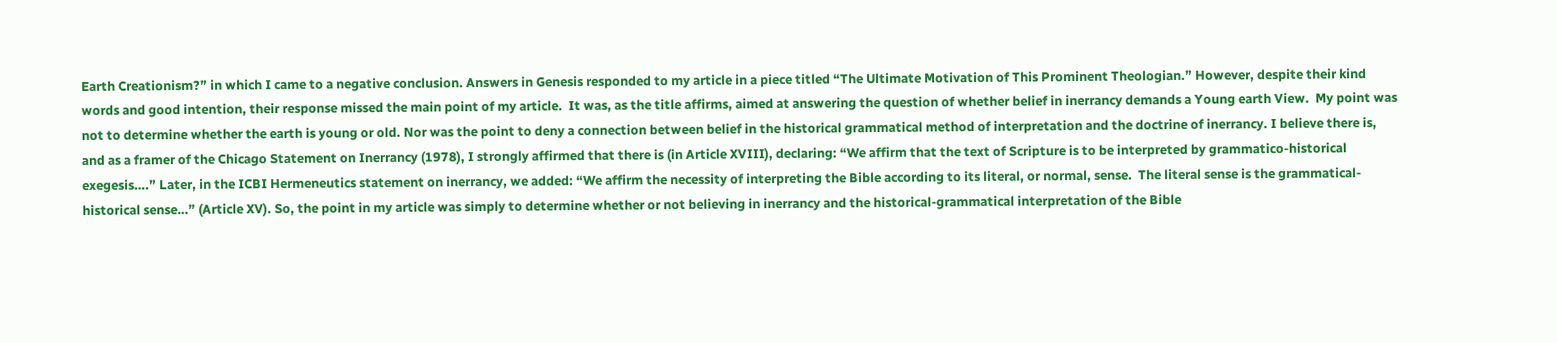Earth Creationism?” in which I came to a negative conclusion. Answers in Genesis responded to my article in a piece titled “The Ultimate Motivation of This Prominent Theologian.” However, despite their kind words and good intention, their response missed the main point of my article.  It was, as the title affirms, aimed at answering the question of whether belief in inerrancy demands a Young earth View.  My point was not to determine whether the earth is young or old. Nor was the point to deny a connection between belief in the historical grammatical method of interpretation and the doctrine of inerrancy. I believe there is, and as a framer of the Chicago Statement on Inerrancy (1978), I strongly affirmed that there is (in Article XVIII), declaring: “We affirm that the text of Scripture is to be interpreted by grammatico-historical exegesis….” Later, in the ICBI Hermeneutics statement on inerrancy, we added: “We affirm the necessity of interpreting the Bible according to its literal, or normal, sense.  The literal sense is the grammatical-historical sense…” (Article XV). So, the point in my article was simply to determine whether or not believing in inerrancy and the historical-grammatical interpretation of the Bible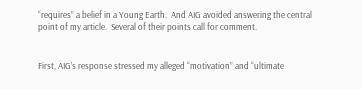“requires” a belief in a Young Earth.  And AIG avoided answering the central point of my article.  Several of their points call for comment.


First, AIG’s response stressed my alleged “motivation” and “ultimate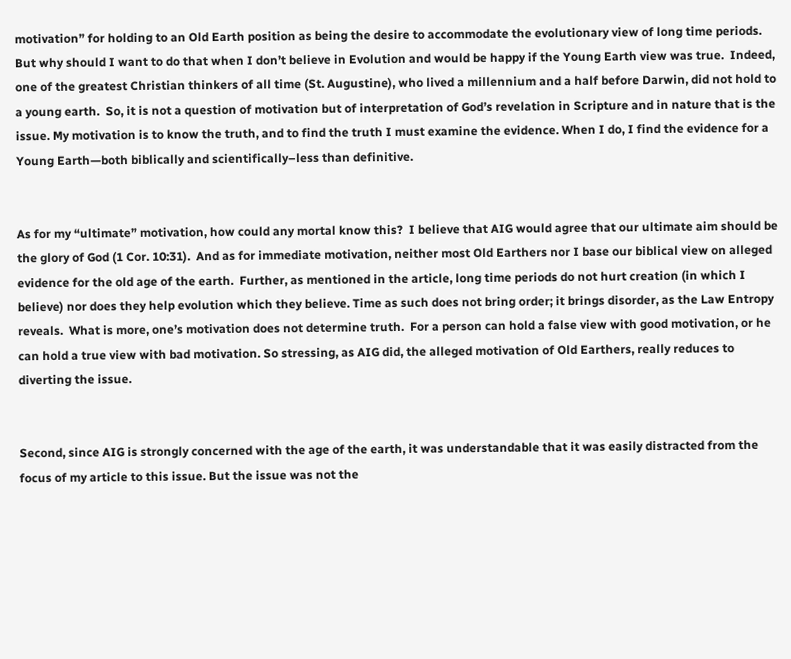motivation” for holding to an Old Earth position as being the desire to accommodate the evolutionary view of long time periods.  But why should I want to do that when I don’t believe in Evolution and would be happy if the Young Earth view was true.  Indeed, one of the greatest Christian thinkers of all time (St. Augustine), who lived a millennium and a half before Darwin, did not hold to a young earth.  So, it is not a question of motivation but of interpretation of God’s revelation in Scripture and in nature that is the issue. My motivation is to know the truth, and to find the truth I must examine the evidence. When I do, I find the evidence for a Young Earth—both biblically and scientifically–less than definitive.


As for my “ultimate” motivation, how could any mortal know this?  I believe that AIG would agree that our ultimate aim should be the glory of God (1 Cor. 10:31).  And as for immediate motivation, neither most Old Earthers nor I base our biblical view on alleged evidence for the old age of the earth.  Further, as mentioned in the article, long time periods do not hurt creation (in which I believe) nor does they help evolution which they believe. Time as such does not bring order; it brings disorder, as the Law Entropy reveals.  What is more, one’s motivation does not determine truth.  For a person can hold a false view with good motivation, or he can hold a true view with bad motivation. So stressing, as AIG did, the alleged motivation of Old Earthers, really reduces to diverting the issue.


Second, since AIG is strongly concerned with the age of the earth, it was understandable that it was easily distracted from the focus of my article to this issue. But the issue was not the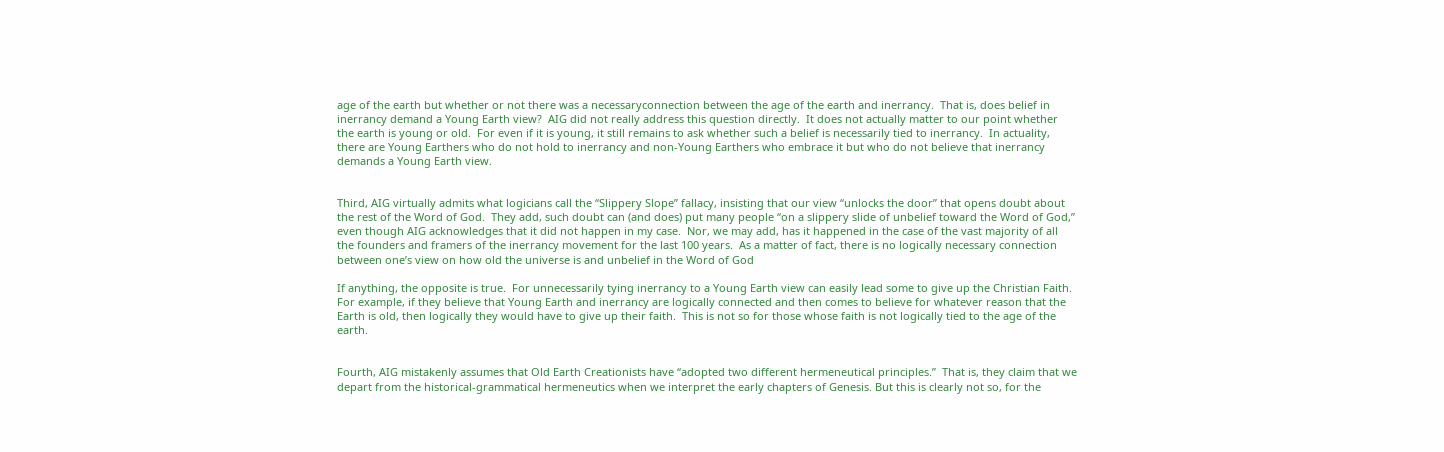age of the earth but whether or not there was a necessaryconnection between the age of the earth and inerrancy.  That is, does belief in inerrancy demand a Young Earth view?  AIG did not really address this question directly.  It does not actually matter to our point whether the earth is young or old.  For even if it is young, it still remains to ask whether such a belief is necessarily tied to inerrancy.  In actuality, there are Young Earthers who do not hold to inerrancy and non-Young Earthers who embrace it but who do not believe that inerrancy demands a Young Earth view.


Third, AIG virtually admits what logicians call the “Slippery Slope” fallacy, insisting that our view “unlocks the door” that opens doubt about the rest of the Word of God.  They add, such doubt can (and does) put many people “on a slippery slide of unbelief toward the Word of God,” even though AIG acknowledges that it did not happen in my case.  Nor, we may add, has it happened in the case of the vast majority of all the founders and framers of the inerrancy movement for the last 100 years.  As a matter of fact, there is no logically necessary connection between one’s view on how old the universe is and unbelief in the Word of God

If anything, the opposite is true.  For unnecessarily tying inerrancy to a Young Earth view can easily lead some to give up the Christian Faith. For example, if they believe that Young Earth and inerrancy are logically connected and then comes to believe for whatever reason that the Earth is old, then logically they would have to give up their faith.  This is not so for those whose faith is not logically tied to the age of the earth.


Fourth, AIG mistakenly assumes that Old Earth Creationists have “adopted two different hermeneutical principles.”  That is, they claim that we depart from the historical-grammatical hermeneutics when we interpret the early chapters of Genesis. But this is clearly not so, for the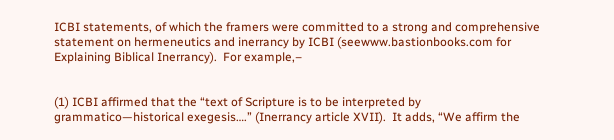ICBI statements, of which the framers were committed to a strong and comprehensive statement on hermeneutics and inerrancy by ICBI (seewww.bastionbooks.com for Explaining Biblical Inerrancy).  For example,–


(1) ICBI affirmed that the “text of Scripture is to be interpreted by grammatico—historical exegesis….” (Inerrancy article XVII).  It adds, “We affirm the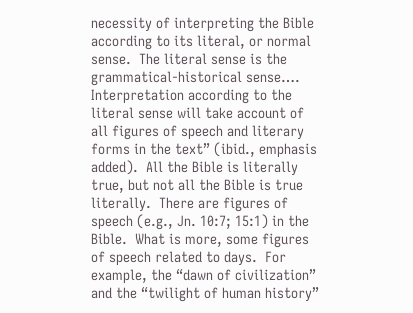necessity of interpreting the Bible according to its literal, or normal sense.  The literal sense is the grammatical-historical sense…. Interpretation according to the literal sense will take account of all figures of speech and literary forms in the text” (ibid., emphasis added).  All the Bible is literally true, but not all the Bible is true literally.  There are figures of speech (e.g., Jn. 10:7; 15:1) in the Bible.  What is more, some figures of speech related to days.  For example, the “dawn of civilization” and the “twilight of human history”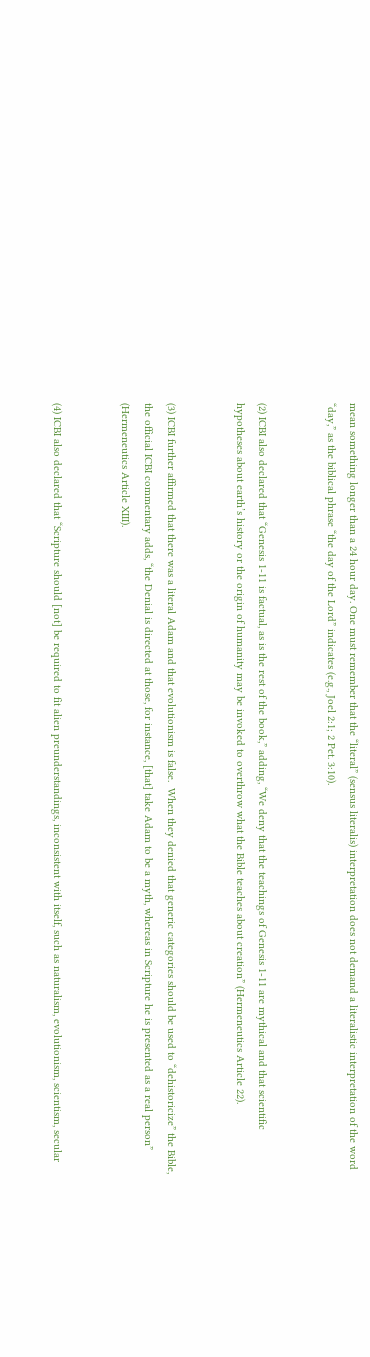mean something longer than a 24 hour day. One must remember that the “literal” (sensus literalis) interpretation does not demand a literalistic interpretation of the word “day,” as the biblical phrase “the day of the Lord” indicates (e.g., Joel 2:1; 2 Pet. 3:10).


(2) ICBI also declared that “Genesis 1-11 is factual, as is the rest of the book,” adding, “We deny that the teachings of Genesis 1-11 are mythical and that scientific hypotheses about earth’s history or the origin of humanity may be invoked to overthrow what the Bible teaches about creation” (Hermeneutics Article 22).


(3) ICBI further affirmed that there was a literal Adam and that evolutionism is false.  When they denied that generic categories should be used to “dehistoricize” the Bible, the official ICBI commentary adds, “the Denial is directed at those, for instance, [that] take Adam to be a myth, whereas in Scripture he is presented as a real person” (Hermeneutics Article XIII).


(4) ICBI also declared that “Scripture should [not] be required to fit alien preunderstandings, inconsistent with itself, such as naturalism, evolutionism, scientism, secular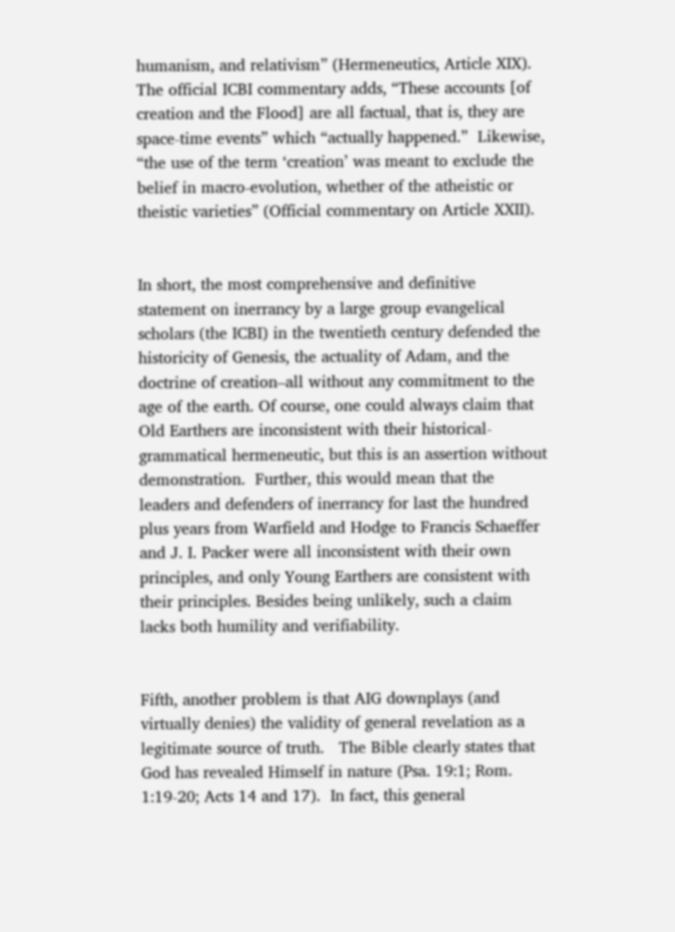humanism, and relativism” (Hermeneutics, Article XIX).  The official ICBI commentary adds, “These accounts [of creation and the Flood] are all factual, that is, they are space-time events” which “actually happened.”  Likewise, “the use of the term ‘creation’ was meant to exclude the belief in macro-evolution, whether of the atheistic or theistic varieties” (Official commentary on Article XXII).


In short, the most comprehensive and definitive statement on inerrancy by a large group evangelical scholars (the ICBI) in the twentieth century defended the historicity of Genesis, the actuality of Adam, and the doctrine of creation–all without any commitment to the age of the earth. Of course, one could always claim that Old Earthers are inconsistent with their historical-grammatical hermeneutic, but this is an assertion without demonstration.  Further, this would mean that the leaders and defenders of inerrancy for last the hundred plus years from Warfield and Hodge to Francis Schaeffer and J. I. Packer were all inconsistent with their own principles, and only Young Earthers are consistent with their principles. Besides being unlikely, such a claim lacks both humility and verifiability.


Fifth, another problem is that AIG downplays (and virtually denies) the validity of general revelation as a legitimate source of truth.   The Bible clearly states that God has revealed Himself in nature (Psa. 19:1; Rom. 1:19-20; Acts 14 and 17).  In fact, this general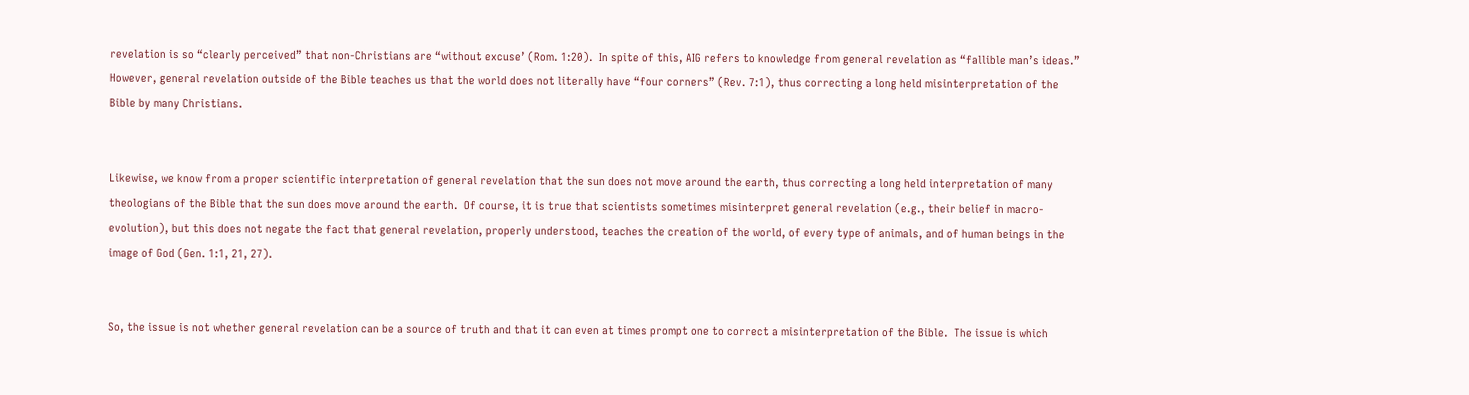revelation is so “clearly perceived” that non-Christians are “without excuse’ (Rom. 1:20).  In spite of this, AIG refers to knowledge from general revelation as “fallible man’s ideas.”  However, general revelation outside of the Bible teaches us that the world does not literally have “four corners” (Rev. 7:1), thus correcting a long held misinterpretation of the Bible by many Christians.


Likewise, we know from a proper scientific interpretation of general revelation that the sun does not move around the earth, thus correcting a long held interpretation of many theologians of the Bible that the sun does move around the earth.  Of course, it is true that scientists sometimes misinterpret general revelation (e.g., their belief in macro-evolution), but this does not negate the fact that general revelation, properly understood, teaches the creation of the world, of every type of animals, and of human beings in the image of God (Gen. 1:1, 21, 27).


So, the issue is not whether general revelation can be a source of truth and that it can even at times prompt one to correct a misinterpretation of the Bible.  The issue is which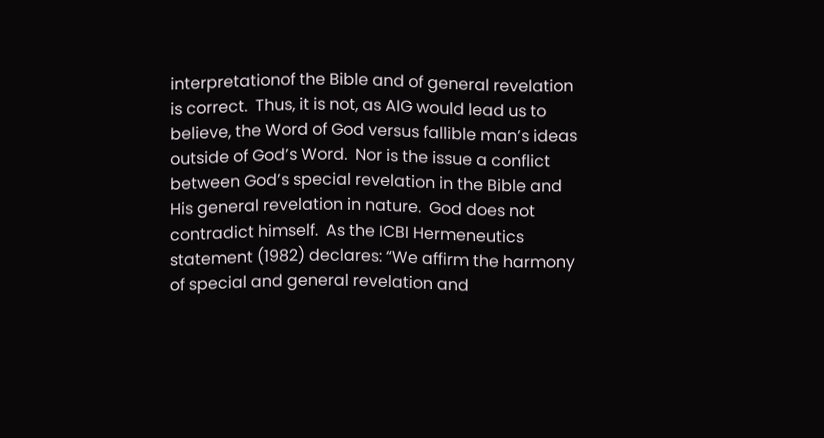interpretationof the Bible and of general revelation is correct.  Thus, it is not, as AIG would lead us to believe, the Word of God versus fallible man’s ideas outside of God’s Word.  Nor is the issue a conflict between God’s special revelation in the Bible and His general revelation in nature.  God does not contradict himself.  As the ICBI Hermeneutics statement (1982) declares: “We affirm the harmony of special and general revelation and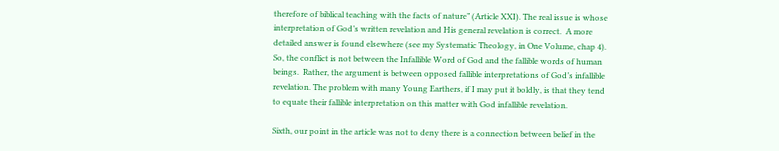therefore of biblical teaching with the facts of nature” (Article XXI). The real issue is whose interpretation of God’s written revelation and His general revelation is correct.  A more detailed answer is found elsewhere (see my Systematic Theology, in One Volume, chap 4).  So, the conflict is not between the Infallible Word of God and the fallible words of human beings.  Rather, the argument is between opposed fallible interpretations of God’s infallible revelation. The problem with many Young Earthers, if I may put it boldly, is that they tend to equate their fallible interpretation on this matter with God infallible revelation.

Sixth, our point in the article was not to deny there is a connection between belief in the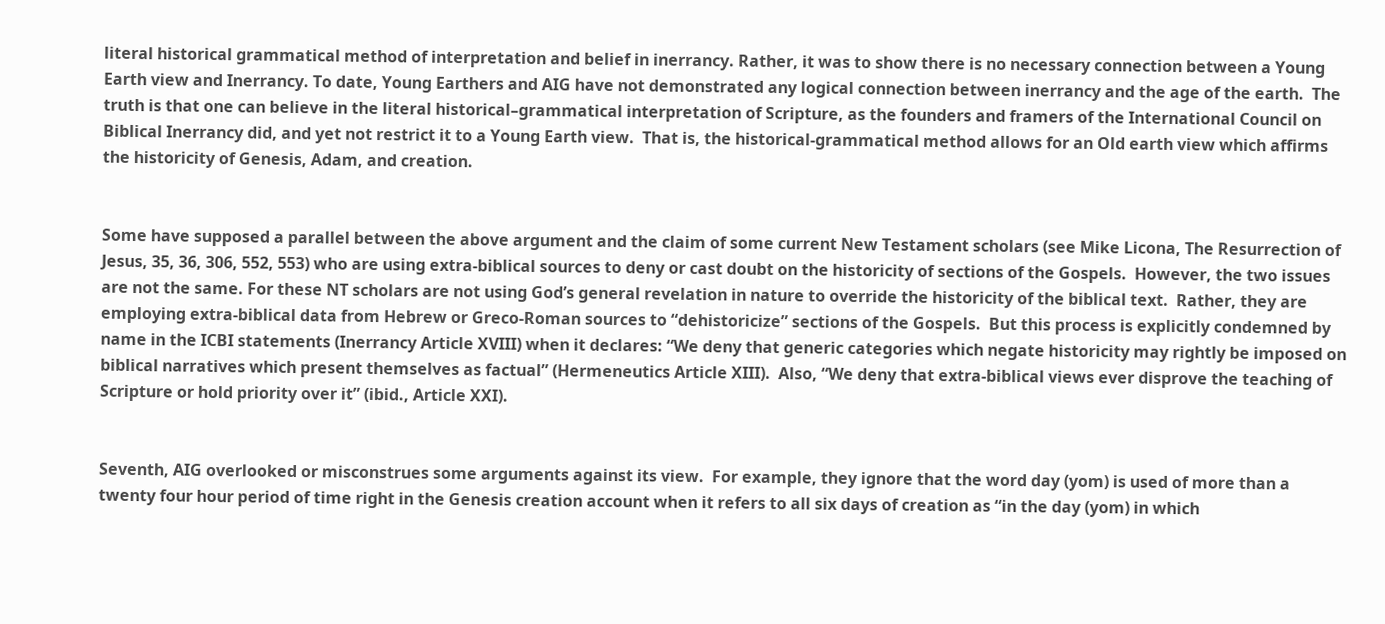literal historical grammatical method of interpretation and belief in inerrancy. Rather, it was to show there is no necessary connection between a Young Earth view and Inerrancy. To date, Young Earthers and AIG have not demonstrated any logical connection between inerrancy and the age of the earth.  The truth is that one can believe in the literal historical–grammatical interpretation of Scripture, as the founders and framers of the International Council on Biblical Inerrancy did, and yet not restrict it to a Young Earth view.  That is, the historical-grammatical method allows for an Old earth view which affirms the historicity of Genesis, Adam, and creation.


Some have supposed a parallel between the above argument and the claim of some current New Testament scholars (see Mike Licona, The Resurrection of Jesus, 35, 36, 306, 552, 553) who are using extra-biblical sources to deny or cast doubt on the historicity of sections of the Gospels.  However, the two issues are not the same. For these NT scholars are not using God’s general revelation in nature to override the historicity of the biblical text.  Rather, they are employing extra-biblical data from Hebrew or Greco-Roman sources to “dehistoricize” sections of the Gospels.  But this process is explicitly condemned by name in the ICBI statements (Inerrancy Article XVIII) when it declares: “We deny that generic categories which negate historicity may rightly be imposed on biblical narratives which present themselves as factual” (Hermeneutics Article XIII).  Also, “We deny that extra-biblical views ever disprove the teaching of Scripture or hold priority over it” (ibid., Article XXI).


Seventh, AIG overlooked or misconstrues some arguments against its view.  For example, they ignore that the word day (yom) is used of more than a twenty four hour period of time right in the Genesis creation account when it refers to all six days of creation as “in the day (yom) in which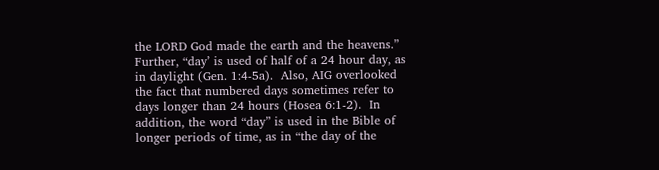the LORD God made the earth and the heavens.”  Further, “day’ is used of half of a 24 hour day, as in daylight (Gen. 1:4-5a).  Also, AIG overlooked the fact that numbered days sometimes refer to days longer than 24 hours (Hosea 6:1-2).  In addition, the word “day” is used in the Bible of longer periods of time, as in “the day of the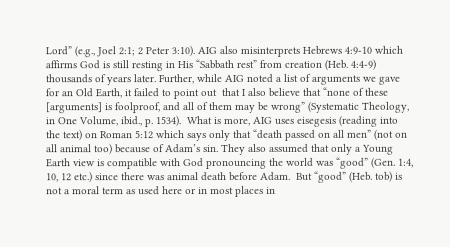Lord” (e.g., Joel 2:1; 2 Peter 3:10). AIG also misinterprets Hebrews 4:9-10 which affirms God is still resting in His “Sabbath rest” from creation (Heb. 4:4-9) thousands of years later. Further, while AIG noted a list of arguments we gave for an Old Earth, it failed to point out  that I also believe that “none of these [arguments] is foolproof, and all of them may be wrong” (Systematic Theology, in One Volume, ibid., p. 1534).  What is more, AIG uses eisegesis (reading into the text) on Roman 5:12 which says only that “death passed on all men” (not on all animal too) because of Adam’s sin. They also assumed that only a Young Earth view is compatible with God pronouncing the world was “good” (Gen. 1:4, 10, 12 etc.) since there was animal death before Adam.  But “good” (Heb. tob) is not a moral term as used here or in most places in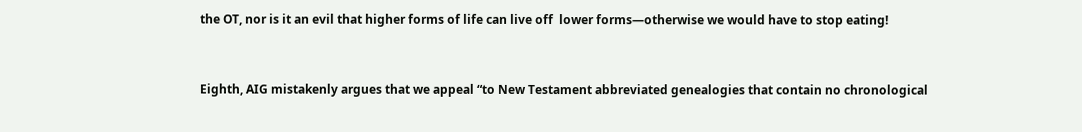the OT, nor is it an evil that higher forms of life can live off  lower forms—otherwise we would have to stop eating!


Eighth, AIG mistakenly argues that we appeal “to New Testament abbreviated genealogies that contain no chronological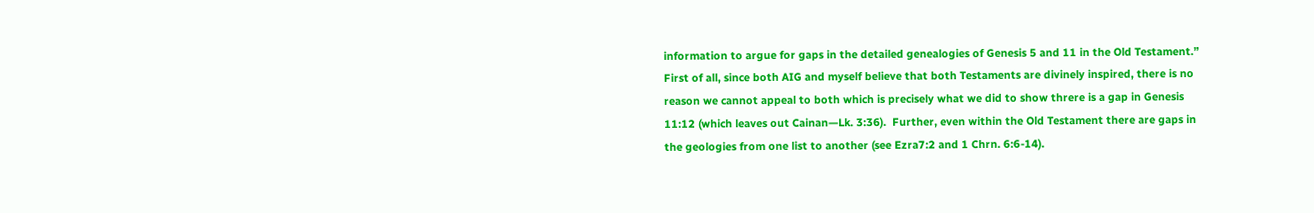information to argue for gaps in the detailed genealogies of Genesis 5 and 11 in the Old Testament.”  First of all, since both AIG and myself believe that both Testaments are divinely inspired, there is no reason we cannot appeal to both which is precisely what we did to show threre is a gap in Genesis 11:12 (which leaves out Cainan—Lk. 3:36).  Further, even within the Old Testament there are gaps in the geologies from one list to another (see Ezra7:2 and 1 Chrn. 6:6-14).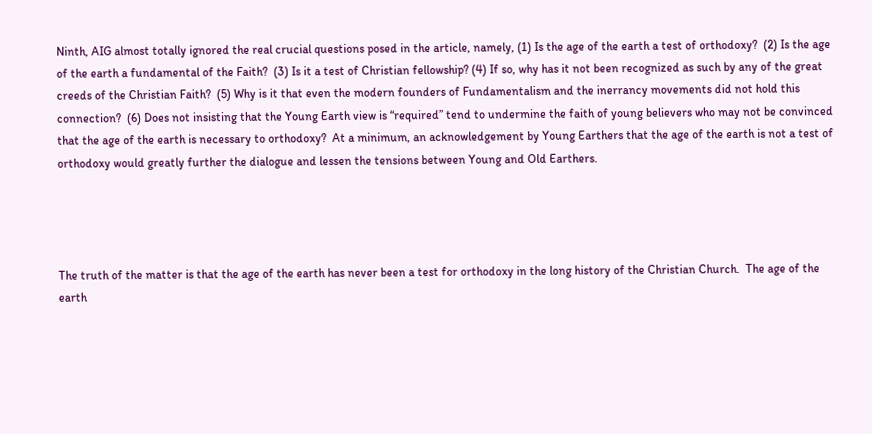Ninth, AIG almost totally ignored the real crucial questions posed in the article, namely, (1) Is the age of the earth a test of orthodoxy?  (2) Is the age of the earth a fundamental of the Faith?  (3) Is it a test of Christian fellowship? (4) If so, why has it not been recognized as such by any of the great creeds of the Christian Faith?  (5) Why is it that even the modern founders of Fundamentalism and the inerrancy movements did not hold this connection?  (6) Does not insisting that the Young Earth view is “required” tend to undermine the faith of young believers who may not be convinced that the age of the earth is necessary to orthodoxy?  At a minimum, an acknowledgement by Young Earthers that the age of the earth is not a test of orthodoxy would greatly further the dialogue and lessen the tensions between Young and Old Earthers.




The truth of the matter is that the age of the earth has never been a test for orthodoxy in the long history of the Christian Church.  The age of the earth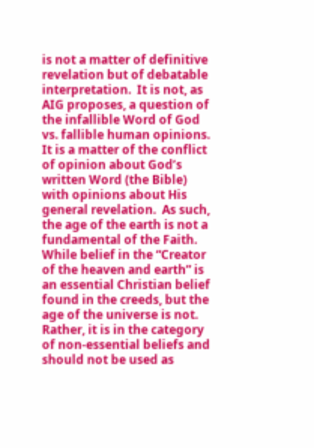is not a matter of definitive revelation but of debatable interpretation.  It is not, as AIG proposes, a question of the infallible Word of God vs. fallible human opinions. It is a matter of the conflict of opinion about God’s written Word (the Bible) with opinions about His general revelation.  As such, the age of the earth is not a fundamental of the Faith.  While belief in the “Creator of the heaven and earth” is an essential Christian belief found in the creeds, but the age of the universe is not.  Rather, it is in the category of non-essential beliefs and should not be used as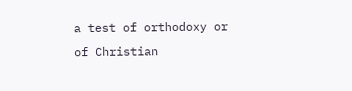a test of orthodoxy or of Christian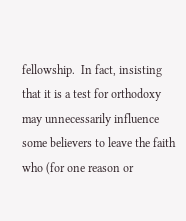fellowship.  In fact, insisting that it is a test for orthodoxy may unnecessarily influence some believers to leave the faith who (for one reason or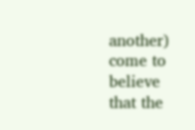another) come to believe that the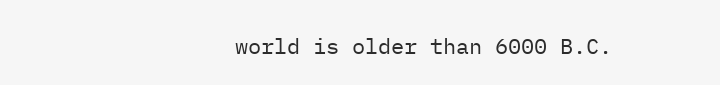world is older than 6000 B.C.